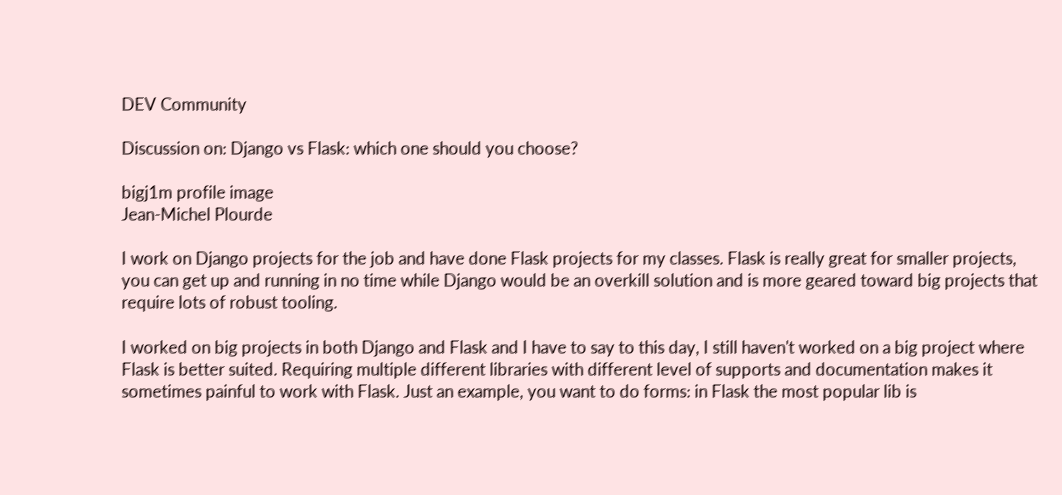DEV Community

Discussion on: Django vs Flask: which one should you choose?

bigj1m profile image
Jean-Michel Plourde

I work on Django projects for the job and have done Flask projects for my classes. Flask is really great for smaller projects, you can get up and running in no time while Django would be an overkill solution and is more geared toward big projects that require lots of robust tooling.

I worked on big projects in both Django and Flask and I have to say to this day, I still haven't worked on a big project where Flask is better suited. Requiring multiple different libraries with different level of supports and documentation makes it sometimes painful to work with Flask. Just an example, you want to do forms: in Flask the most popular lib is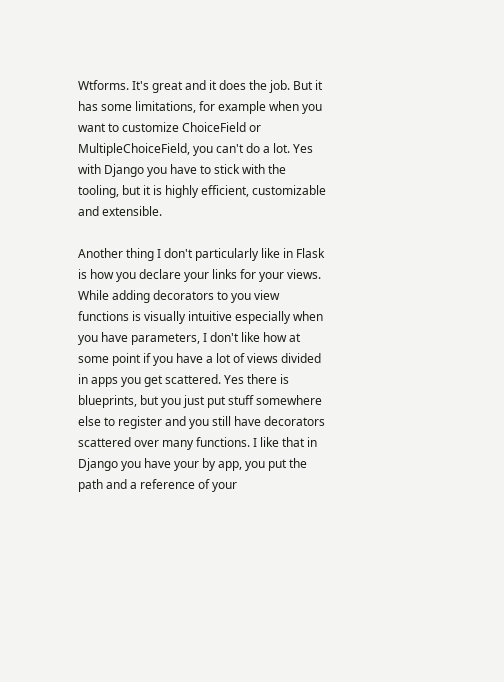Wtforms. It's great and it does the job. But it has some limitations, for example when you want to customize ChoiceField or MultipleChoiceField, you can't do a lot. Yes with Django you have to stick with the tooling, but it is highly efficient, customizable and extensible.

Another thing I don't particularly like in Flask is how you declare your links for your views. While adding decorators to you view functions is visually intuitive especially when you have parameters, I don't like how at some point if you have a lot of views divided in apps you get scattered. Yes there is blueprints, but you just put stuff somewhere else to register and you still have decorators scattered over many functions. I like that in Django you have your by app, you put the path and a reference of your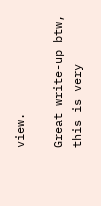view.

Great write-up btw, this is very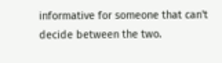informative for someone that can't decide between the two.